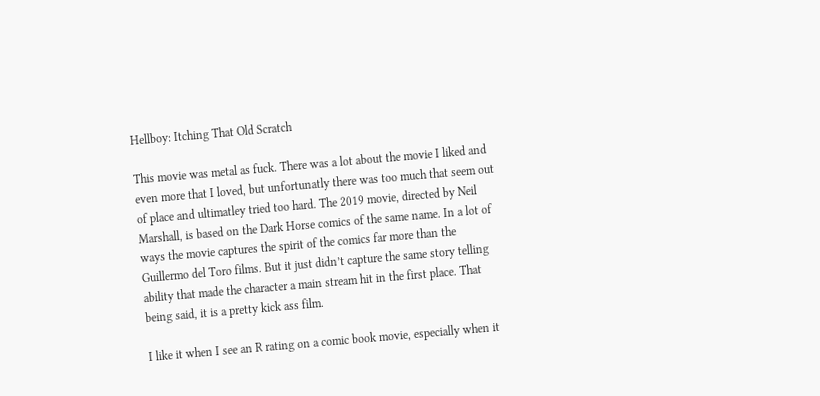Hellboy: Itching That Old Scratch

This movie was metal as fuck. There was a lot about the movie I liked and even more that I loved, but unfortunatly there was too much that seem out of place and ultimatley tried too hard. The 2019 movie, directed by Neil Marshall, is based on the Dark Horse comics of the same name. In a lot of ways the movie captures the spirit of the comics far more than the Guillermo del Toro films. But it just didn’t capture the same story telling ability that made the character a main stream hit in the first place. That being said, it is a pretty kick ass film.

I like it when I see an R rating on a comic book movie, especially when it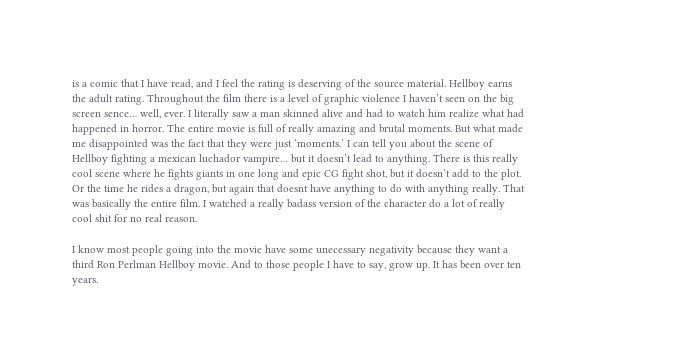is a comic that I have read, and I feel the rating is deserving of the source material. Hellboy earns the adult rating. Throughout the film there is a level of graphic violence I haven’t seen on the big screen sence… well, ever. I literally saw a man skinned alive and had to watch him realize what had happened in horror. The entire movie is full of really amazing and brutal moments. But what made me disappointed was the fact that they were just ‘moments.’ I can tell you about the scene of Hellboy fighting a mexican luchador vampire… but it doesn’t lead to anything. There is this really cool scene where he fights giants in one long and epic CG fight shot, but it doesn’t add to the plot. Or the time he rides a dragon, but again that doesnt have anything to do with anything really. That was basically the entire film. I watched a really badass version of the character do a lot of really cool shit for no real reason.

I know most people going into the movie have some unecessary negativity because they want a third Ron Perlman Hellboy movie. And to those people I have to say, grow up. It has been over ten years.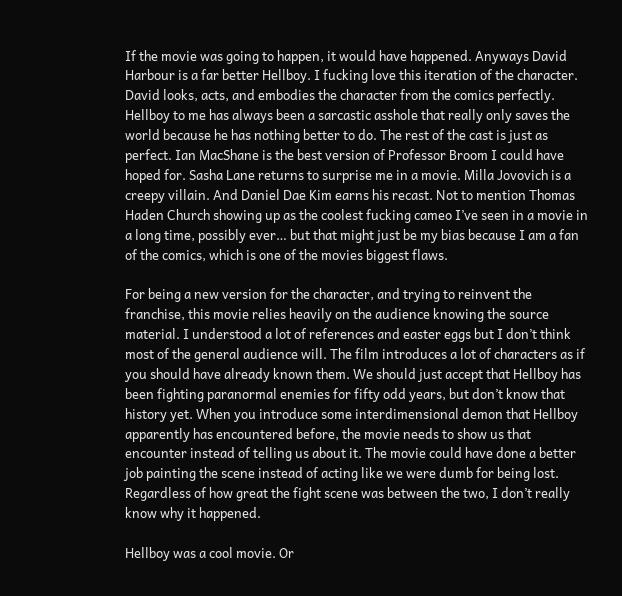If the movie was going to happen, it would have happened. Anyways David Harbour is a far better Hellboy. I fucking love this iteration of the character. David looks, acts, and embodies the character from the comics perfectly. Hellboy to me has always been a sarcastic asshole that really only saves the world because he has nothing better to do. The rest of the cast is just as perfect. Ian MacShane is the best version of Professor Broom I could have hoped for. Sasha Lane returns to surprise me in a movie. Milla Jovovich is a creepy villain. And Daniel Dae Kim earns his recast. Not to mention Thomas Haden Church showing up as the coolest fucking cameo I’ve seen in a movie in a long time, possibly ever… but that might just be my bias because I am a fan of the comics, which is one of the movies biggest flaws.

For being a new version for the character, and trying to reinvent the franchise, this movie relies heavily on the audience knowing the source material. I understood a lot of references and easter eggs but I don’t think most of the general audience will. The film introduces a lot of characters as if you should have already known them. We should just accept that Hellboy has been fighting paranormal enemies for fifty odd years, but don’t know that history yet. When you introduce some interdimensional demon that Hellboy apparently has encountered before, the movie needs to show us that encounter instead of telling us about it. The movie could have done a better job painting the scene instead of acting like we were dumb for being lost. Regardless of how great the fight scene was between the two, I don’t really know why it happened.

Hellboy was a cool movie. Or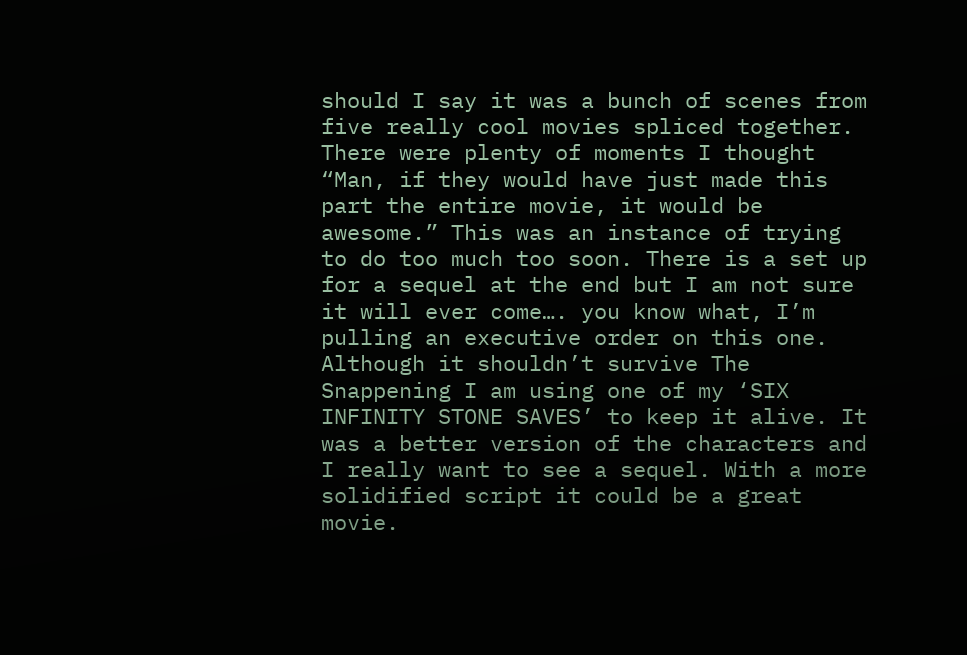should I say it was a bunch of scenes from five really cool movies spliced together. There were plenty of moments I thought “Man, if they would have just made this part the entire movie, it would be awesome.” This was an instance of trying to do too much too soon. There is a set up for a sequel at the end but I am not sure it will ever come…. you know what, I’m pulling an executive order on this one. Although it shouldn’t survive The Snappening I am using one of my ‘SIX INFINITY STONE SAVES’ to keep it alive. It was a better version of the characters and I really want to see a sequel. With a more solidified script it could be a great movie.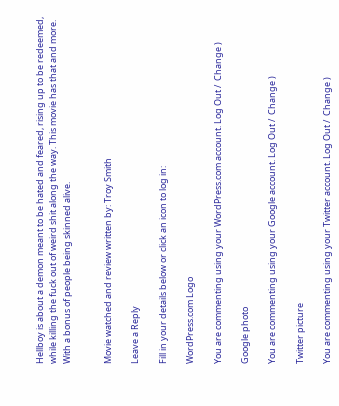Hellboy is about a demon meant to be hated and feared, rising up to be redeemed, while killing the fuck out of weird shit along the way. This movie has that and more. With a bonus of people being skinned alive.


Movie watched and review written by: Troy Smith

Leave a Reply

Fill in your details below or click an icon to log in:

WordPress.com Logo

You are commenting using your WordPress.com account. Log Out /  Change )

Google photo

You are commenting using your Google account. Log Out /  Change )

Twitter picture

You are commenting using your Twitter account. Log Out /  Change )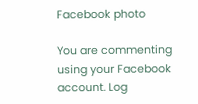Facebook photo

You are commenting using your Facebook account. Log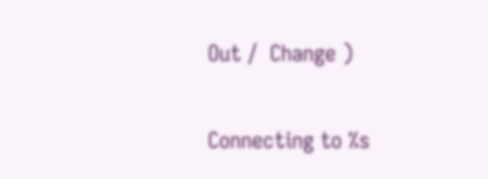Out /  Change )

Connecting to %s